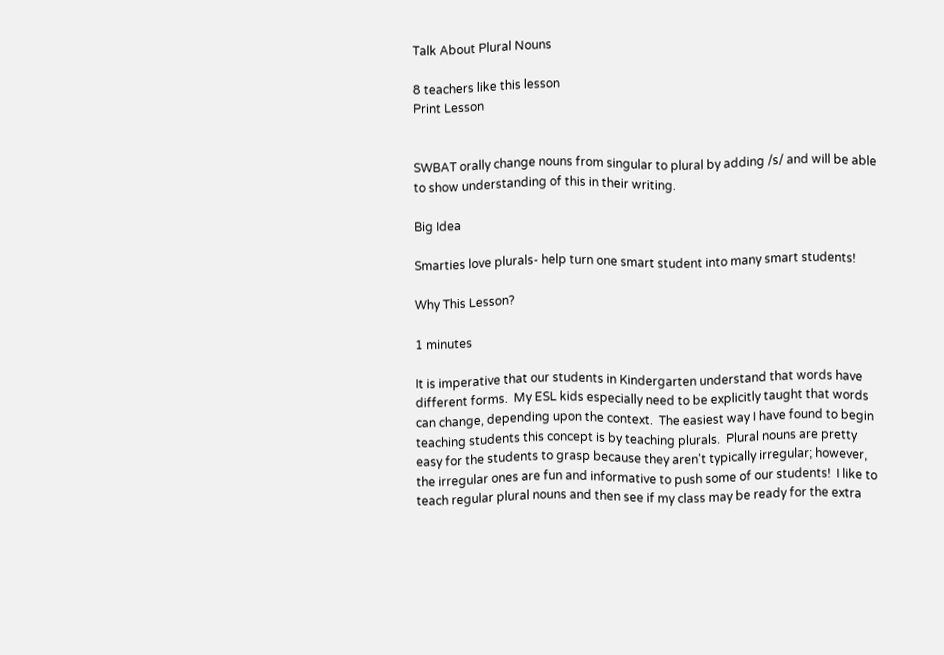Talk About Plural Nouns

8 teachers like this lesson
Print Lesson


SWBAT orally change nouns from singular to plural by adding /s/ and will be able to show understanding of this in their writing.

Big Idea

Smarties love plurals- help turn one smart student into many smart students!

Why This Lesson?

1 minutes

It is imperative that our students in Kindergarten understand that words have different forms.  My ESL kids especially need to be explicitly taught that words can change, depending upon the context.  The easiest way I have found to begin teaching students this concept is by teaching plurals.  Plural nouns are pretty easy for the students to grasp because they aren't typically irregular; however, the irregular ones are fun and informative to push some of our students!  I like to teach regular plural nouns and then see if my class may be ready for the extra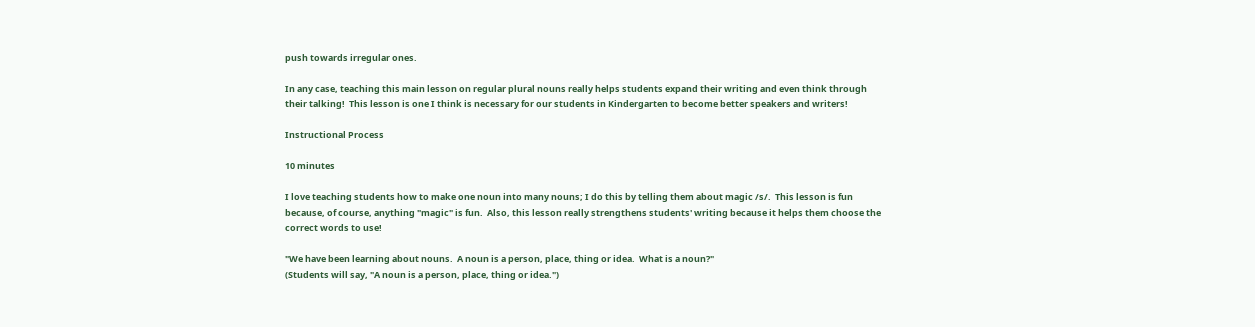push towards irregular ones.

In any case, teaching this main lesson on regular plural nouns really helps students expand their writing and even think through their talking!  This lesson is one I think is necessary for our students in Kindergarten to become better speakers and writers!

Instructional Process

10 minutes

I love teaching students how to make one noun into many nouns; I do this by telling them about magic /s/.  This lesson is fun because, of course, anything "magic" is fun.  Also, this lesson really strengthens students' writing because it helps them choose the correct words to use!

"We have been learning about nouns.  A noun is a person, place, thing or idea.  What is a noun?"
(Students will say, "A noun is a person, place, thing or idea.")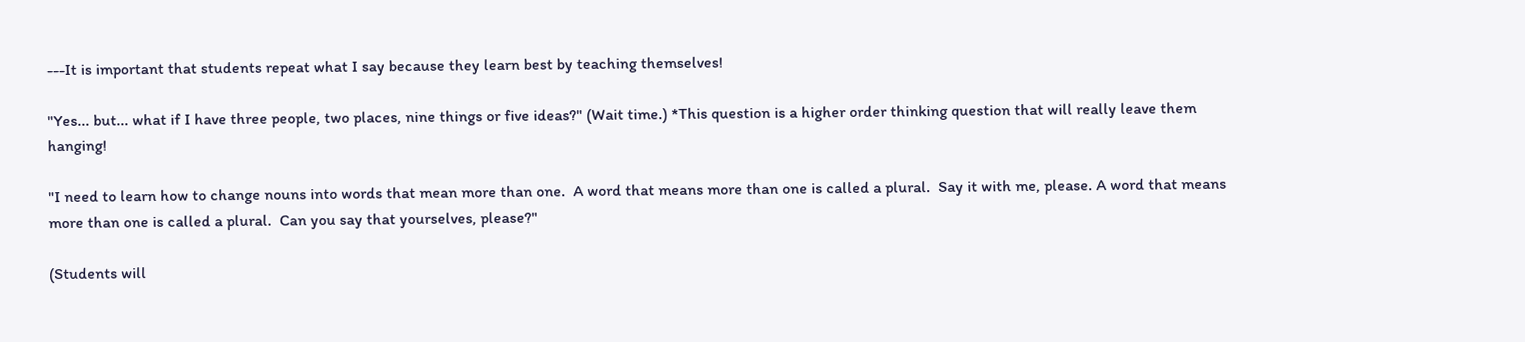---It is important that students repeat what I say because they learn best by teaching themselves!

"Yes... but... what if I have three people, two places, nine things or five ideas?" (Wait time.) *This question is a higher order thinking question that will really leave them hanging!

"I need to learn how to change nouns into words that mean more than one.  A word that means more than one is called a plural.  Say it with me, please. A word that means more than one is called a plural.  Can you say that yourselves, please?"

(Students will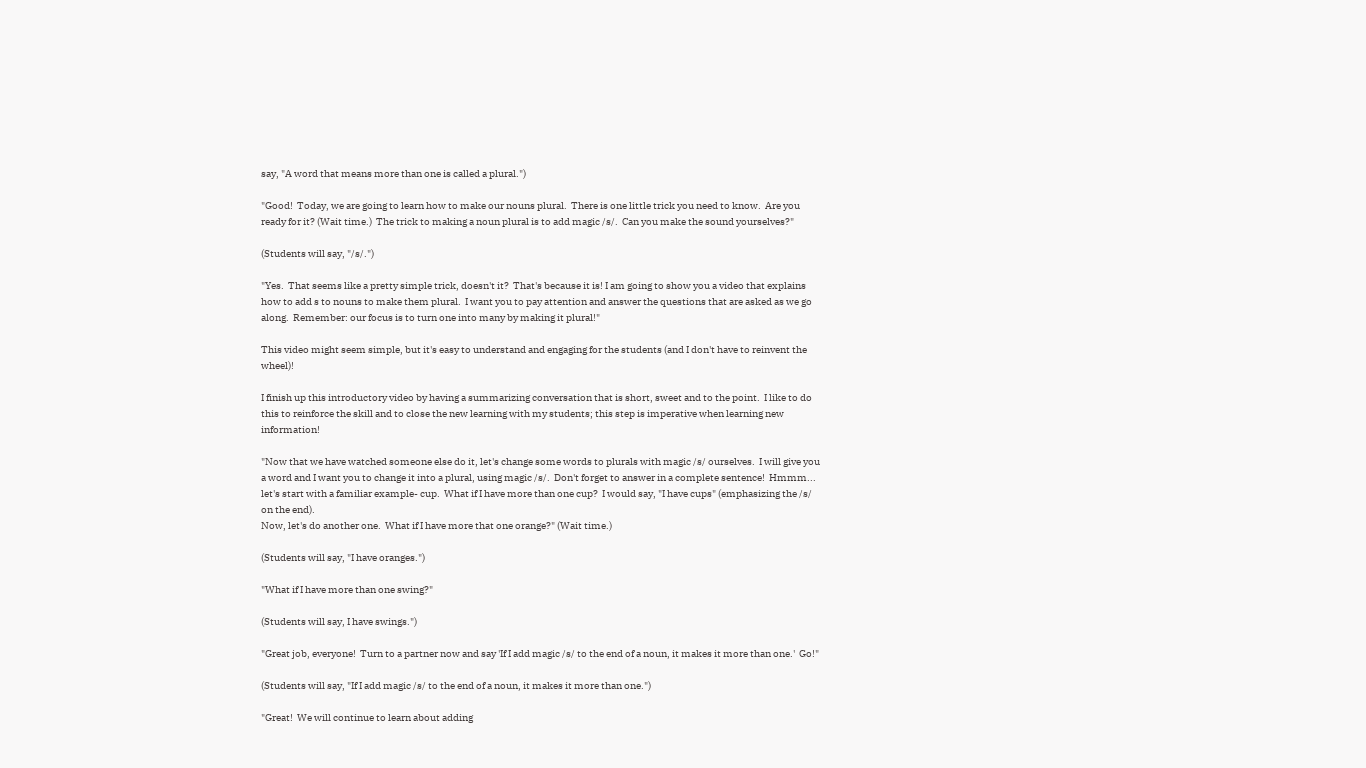say, "A word that means more than one is called a plural.")

"Good!  Today, we are going to learn how to make our nouns plural.  There is one little trick you need to know.  Are you ready for it? (Wait time.)  The trick to making a noun plural is to add magic /s/.  Can you make the sound yourselves?"

(Students will say, "/s/.")

"Yes.  That seems like a pretty simple trick, doesn't it?  That's because it is! I am going to show you a video that explains how to add s to nouns to make them plural.  I want you to pay attention and answer the questions that are asked as we go along.  Remember: our focus is to turn one into many by making it plural!"

This video might seem simple, but it's easy to understand and engaging for the students (and I don't have to reinvent the wheel)!

I finish up this introductory video by having a summarizing conversation that is short, sweet and to the point.  I like to do this to reinforce the skill and to close the new learning with my students; this step is imperative when learning new information!

"Now that we have watched someone else do it, let's change some words to plurals with magic /s/ ourselves.  I will give you a word and I want you to change it into a plural, using magic /s/.  Don't forget to answer in a complete sentence!  Hmmm... let's start with a familiar example- cup.  What if I have more than one cup?  I would say, "I have cups" (emphasizing the /s/ on the end).
Now, let's do another one.  What if I have more that one orange?" (Wait time.)

(Students will say, "I have oranges.")

"What if I have more than one swing?"

(Students will say, I have swings.")

"Great job, everyone!  Turn to a partner now and say 'If I add magic /s/ to the end of a noun, it makes it more than one.'  Go!"

(Students will say, "If I add magic /s/ to the end of a noun, it makes it more than one.")

"Great!  We will continue to learn about adding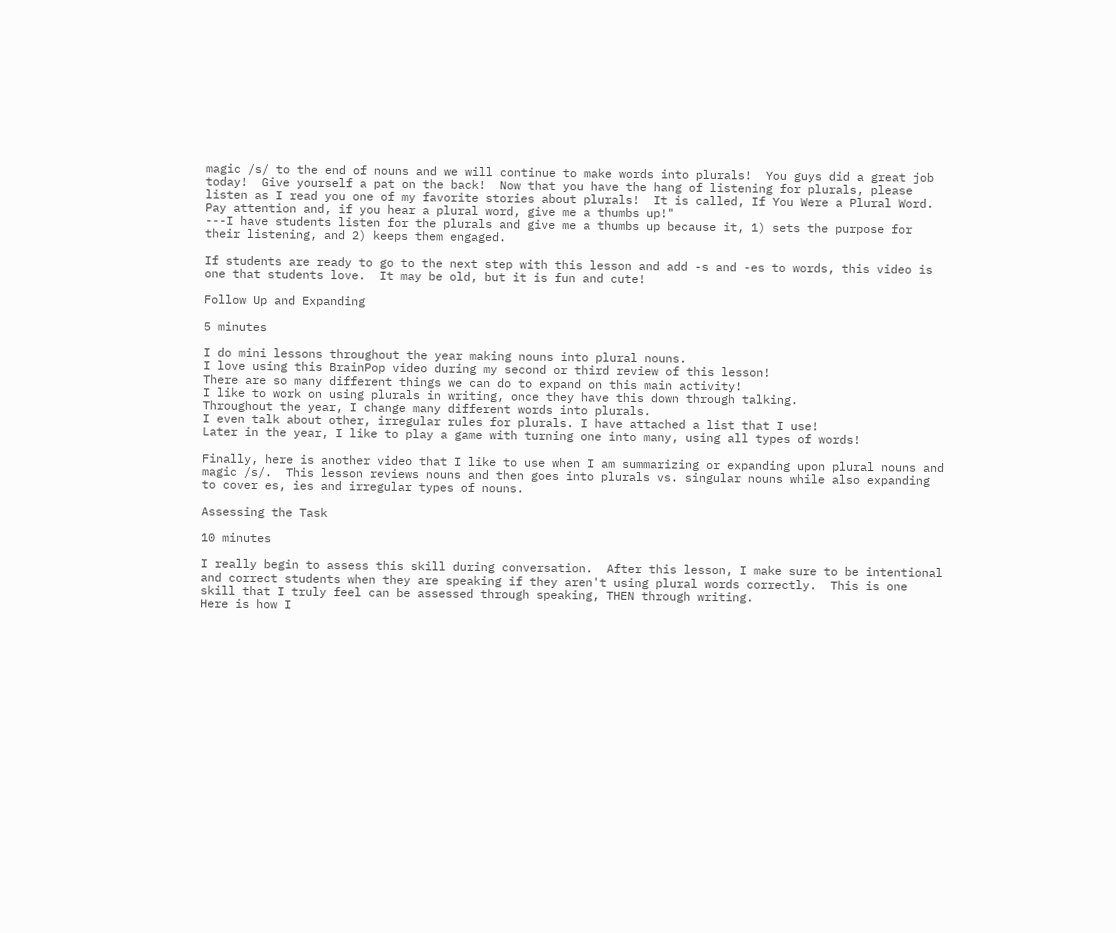magic /s/ to the end of nouns and we will continue to make words into plurals!  You guys did a great job today!  Give yourself a pat on the back!  Now that you have the hang of listening for plurals, please listen as I read you one of my favorite stories about plurals!  It is called, If You Were a Plural Word. Pay attention and, if you hear a plural word, give me a thumbs up!"
---I have students listen for the plurals and give me a thumbs up because it, 1) sets the purpose for their listening, and 2) keeps them engaged.

If students are ready to go to the next step with this lesson and add -s and -es to words, this video is one that students love.  It may be old, but it is fun and cute!

Follow Up and Expanding

5 minutes

I do mini lessons throughout the year making nouns into plural nouns.
I love using this BrainPop video during my second or third review of this lesson!
There are so many different things we can do to expand on this main activity!
I like to work on using plurals in writing, once they have this down through talking.
Throughout the year, I change many different words into plurals.
I even talk about other, irregular rules for plurals. I have attached a list that I use!
Later in the year, I like to play a game with turning one into many, using all types of words!

Finally, here is another video that I like to use when I am summarizing or expanding upon plural nouns and magic /s/.  This lesson reviews nouns and then goes into plurals vs. singular nouns while also expanding to cover es, ies and irregular types of nouns.

Assessing the Task

10 minutes

I really begin to assess this skill during conversation.  After this lesson, I make sure to be intentional and correct students when they are speaking if they aren't using plural words correctly.  This is one skill that I truly feel can be assessed through speaking, THEN through writing.
Here is how I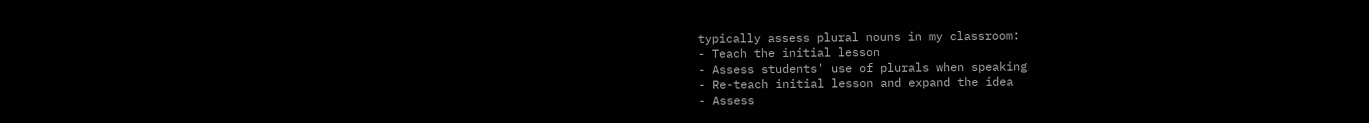typically assess plural nouns in my classroom:
- Teach the initial lesson
- Assess students' use of plurals when speaking
- Re-teach initial lesson and expand the idea
- Assess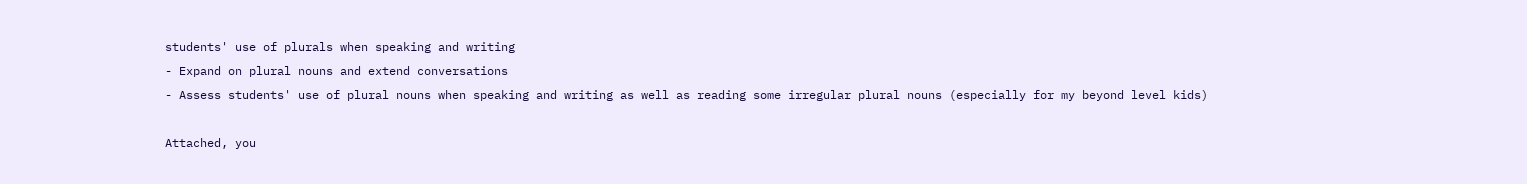students' use of plurals when speaking and writing
- Expand on plural nouns and extend conversations
- Assess students' use of plural nouns when speaking and writing as well as reading some irregular plural nouns (especially for my beyond level kids)

Attached, you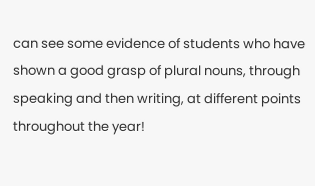can see some evidence of students who have shown a good grasp of plural nouns, through speaking and then writing, at different points throughout the year!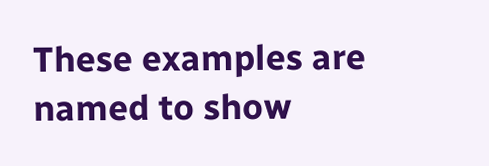These examples are named to show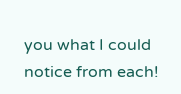you what I could notice from each!